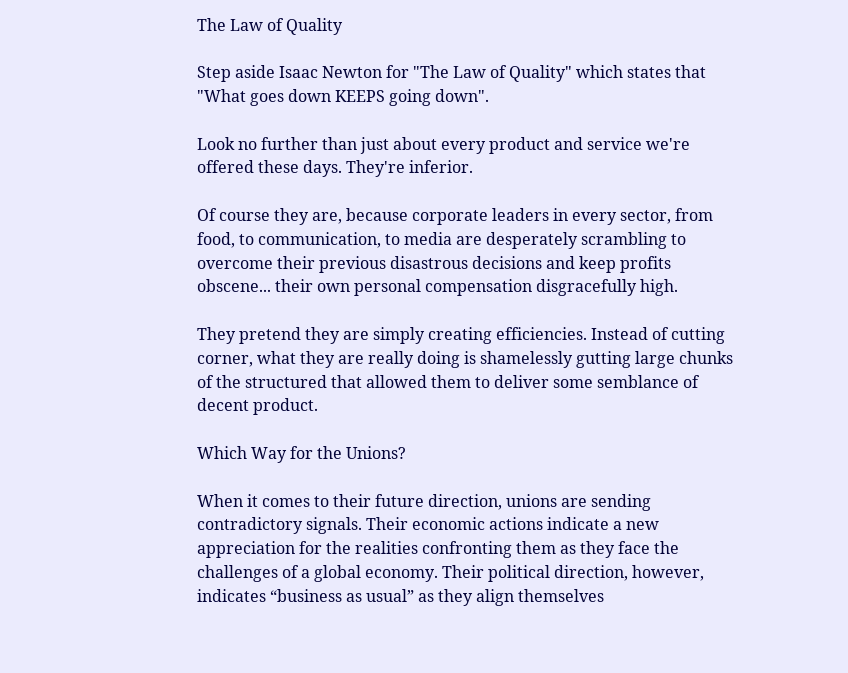The Law of Quality

Step aside Isaac Newton for "The Law of Quality" which states that "What goes down KEEPS going down".

Look no further than just about every product and service we're offered these days. They're inferior.

Of course they are, because corporate leaders in every sector, from food, to communication, to media are desperately scrambling to overcome their previous disastrous decisions and keep profits obscene... their own personal compensation disgracefully high.

They pretend they are simply creating efficiencies. Instead of cutting corner, what they are really doing is shamelessly gutting large chunks of the structured that allowed them to deliver some semblance of decent product.

Which Way for the Unions?

When it comes to their future direction, unions are sending contradictory signals. Their economic actions indicate a new appreciation for the realities confronting them as they face the challenges of a global economy. Their political direction, however, indicates “business as usual” as they align themselves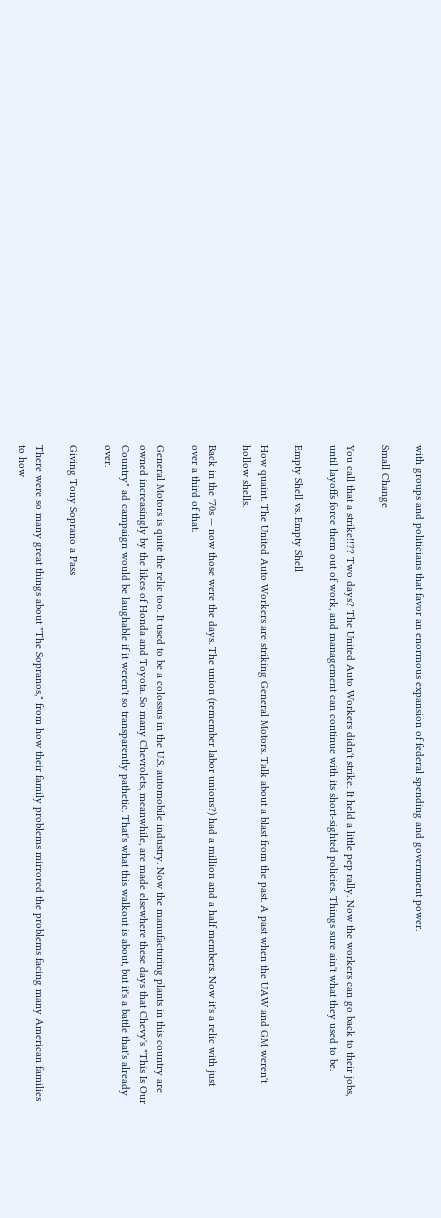with groups and politicians that favor an enormous expansion of federal spending and government power.

Small Change

You call that a strike!!?? Two days? The United Auto Workers didn't strike. It held a little pep rally. Now the workers can go back to their jobs, until layoffs force them out of work, and management can continue with its short-sighted policies. Things sure ain't what they used to be.

Empty Shell vs. Empty Shell

How quaint. The United Auto Workers are striking General Motors. Talk about a blast from the past. A past when the UAW and GM weren't hollow shells.

Back in the '70s — now those were the days. The union (remember labor unions?) had a million and a half members. Now it's a relic with just over a third of that.

General Motors is quite the relic too. It used to be a colossus in the U.S. automobile industry. Now the manufacturing plants in this country are owned increasingly by the likes of Honda and Toyota. So many Chevrolets, meanwhile, are made elsewhere these days that Chevy's "This Is Our Country" ad campaign would be laughable if it weren't so transparently pathetic. That's what this walkout is about, but it's a battle that's already over.

Giving Tony Soprano a Pass

There were so many great things about "The Sopranos," from how their family problems mirrored the problems facing many American families to how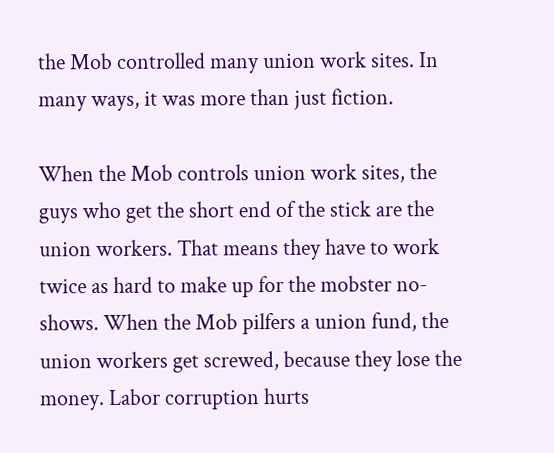the Mob controlled many union work sites. In many ways, it was more than just fiction.

When the Mob controls union work sites, the guys who get the short end of the stick are the union workers. That means they have to work twice as hard to make up for the mobster no-shows. When the Mob pilfers a union fund, the union workers get screwed, because they lose the money. Labor corruption hurts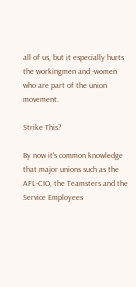all of us, but it especially hurts the workingmen and -women who are part of the union movement.

Strike This?

By now it's common knowledge that major unions such as the AFL-CIO, the Teamsters and the Service Employees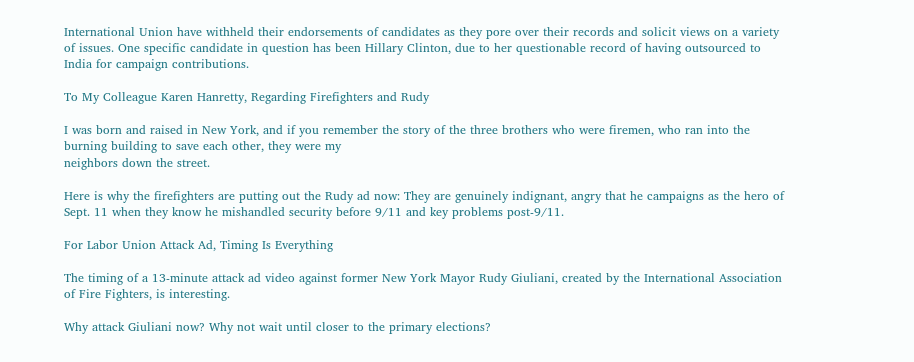International Union have withheld their endorsements of candidates as they pore over their records and solicit views on a variety of issues. One specific candidate in question has been Hillary Clinton, due to her questionable record of having outsourced to India for campaign contributions.

To My Colleague Karen Hanretty, Regarding Firefighters and Rudy

I was born and raised in New York, and if you remember the story of the three brothers who were firemen, who ran into the burning building to save each other, they were my
neighbors down the street.

Here is why the firefighters are putting out the Rudy ad now: They are genuinely indignant, angry that he campaigns as the hero of Sept. 11 when they know he mishandled security before 9/11 and key problems post-9/11.

For Labor Union Attack Ad, Timing Is Everything

The timing of a 13-minute attack ad video against former New York Mayor Rudy Giuliani, created by the International Association of Fire Fighters, is interesting.

Why attack Giuliani now? Why not wait until closer to the primary elections?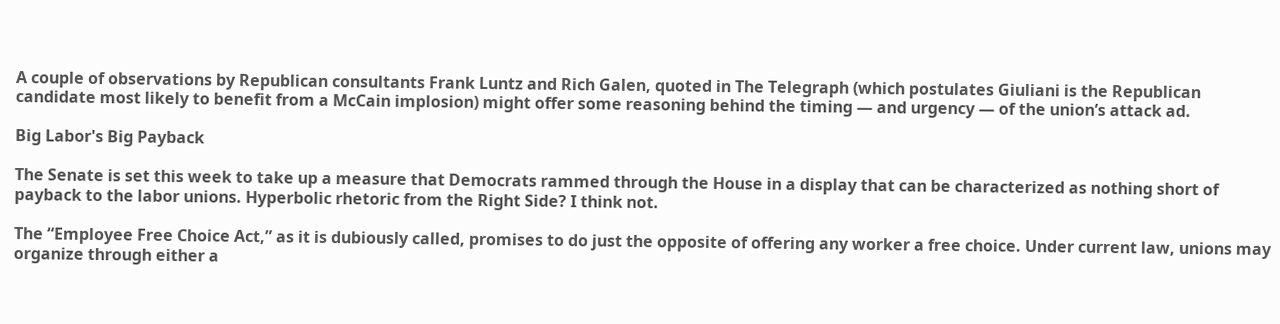A couple of observations by Republican consultants Frank Luntz and Rich Galen, quoted in The Telegraph (which postulates Giuliani is the Republican candidate most likely to benefit from a McCain implosion) might offer some reasoning behind the timing — and urgency — of the union’s attack ad.

Big Labor's Big Payback

The Senate is set this week to take up a measure that Democrats rammed through the House in a display that can be characterized as nothing short of payback to the labor unions. Hyperbolic rhetoric from the Right Side? I think not.

The “Employee Free Choice Act,” as it is dubiously called, promises to do just the opposite of offering any worker a free choice. Under current law, unions may organize through either a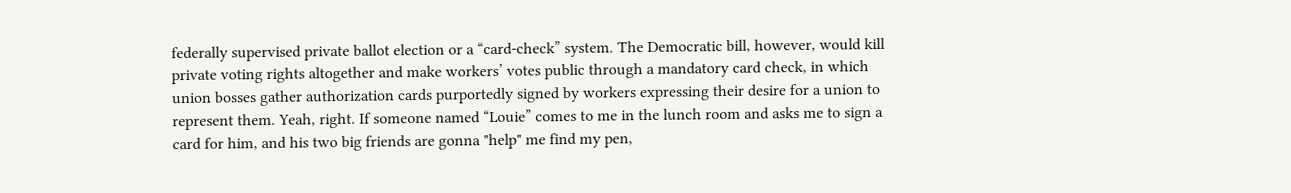federally supervised private ballot election or a “card-check” system. The Democratic bill, however, would kill private voting rights altogether and make workers’ votes public through a mandatory card check, in which union bosses gather authorization cards purportedly signed by workers expressing their desire for a union to represent them. Yeah, right. If someone named “Louie” comes to me in the lunch room and asks me to sign a card for him, and his two big friends are gonna "help" me find my pen,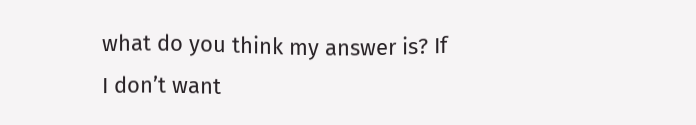what do you think my answer is? If I don’t want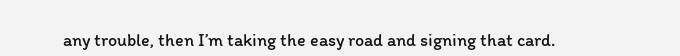any trouble, then I’m taking the easy road and signing that card.